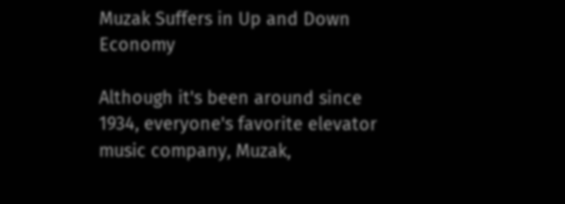Muzak Suffers in Up and Down Economy

Although it's been around since 1934, everyone's favorite elevator music company, Muzak,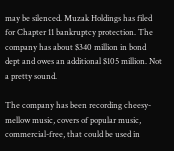may be silenced. Muzak Holdings has filed for Chapter 11 bankruptcy protection. The company has about $340 million in bond dept and owes an additional $105 million. Not a pretty sound.

The company has been recording cheesy-mellow music, covers of popular music, commercial-free, that could be used in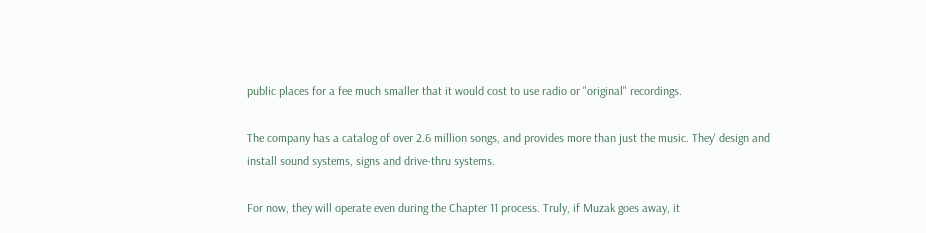public places for a fee much smaller that it would cost to use radio or "original" recordings.

The company has a catalog of over 2.6 million songs, and provides more than just the music. They' design and install sound systems, signs and drive-thru systems.

For now, they will operate even during the Chapter 11 process. Truly, if Muzak goes away, it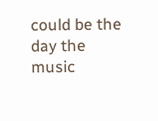could be the day the music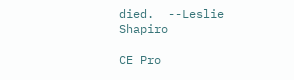died.  --Leslie Shapiro

CE Pro